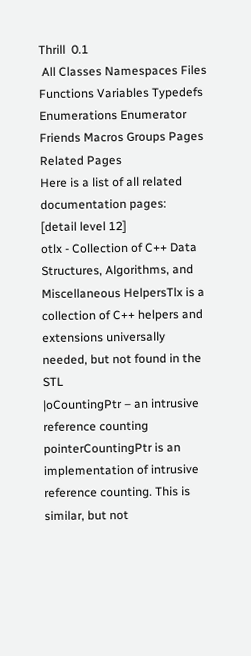Thrill  0.1
 All Classes Namespaces Files Functions Variables Typedefs Enumerations Enumerator Friends Macros Groups Pages
Related Pages
Here is a list of all related documentation pages:
[detail level 12]
otlx - Collection of C++ Data Structures, Algorithms, and Miscellaneous HelpersTlx is a collection of C++ helpers and extensions universally needed, but not found in the STL
|oCountingPtr – an intrusive reference counting pointerCountingPtr is an implementation of intrusive reference counting. This is similar, but not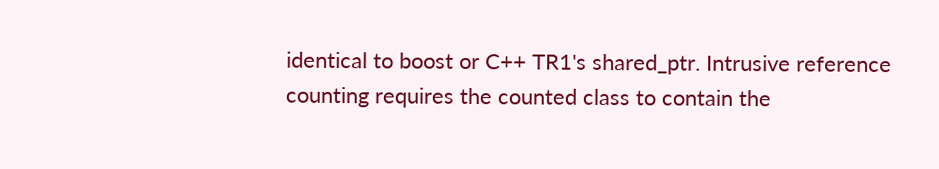identical to boost or C++ TR1's shared_ptr. Intrusive reference counting requires the counted class to contain the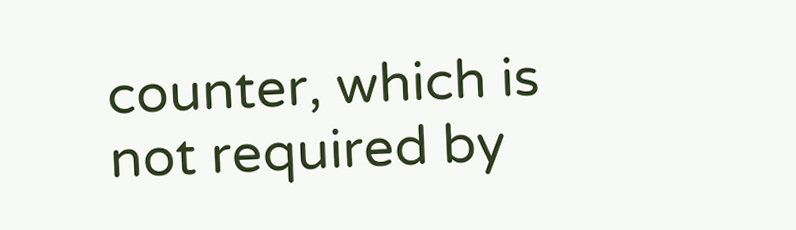counter, which is not required by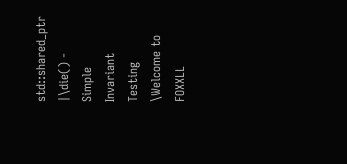std::shared_ptr
|\die() - Simple Invariant Testing
\Welcome to FOXXLL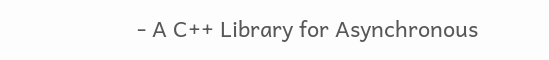- A C++ Library for Asynchronous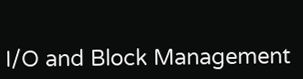I/O and Block Management